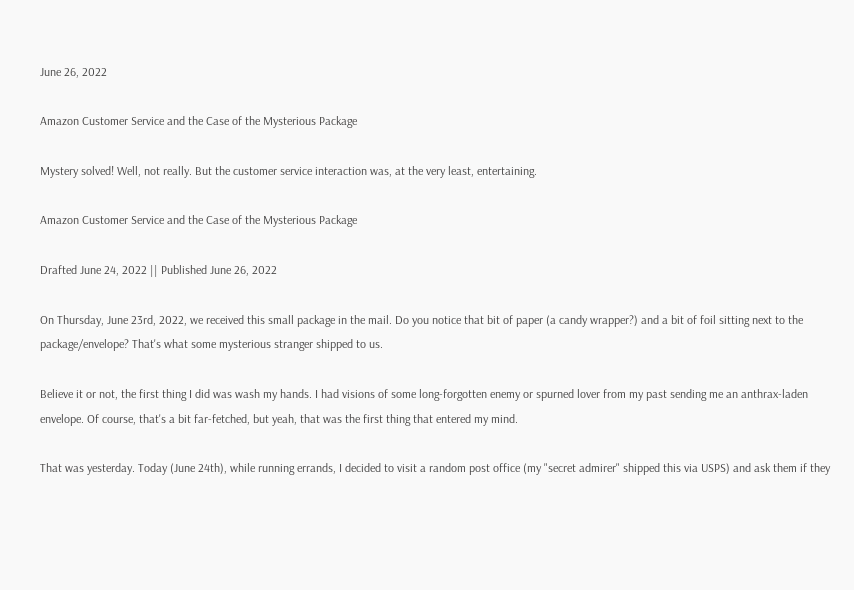June 26, 2022

Amazon Customer Service and the Case of the Mysterious Package

Mystery solved! Well, not really. But the customer service interaction was, at the very least, entertaining.

Amazon Customer Service and the Case of the Mysterious Package

Drafted June 24, 2022 || Published June 26, 2022

On Thursday, June 23rd, 2022, we received this small package in the mail. Do you notice that bit of paper (a candy wrapper?) and a bit of foil sitting next to the package/envelope? That's what some mysterious stranger shipped to us.

Believe it or not, the first thing I did was wash my hands. I had visions of some long-forgotten enemy or spurned lover from my past sending me an anthrax-laden envelope. Of course, that's a bit far-fetched, but yeah, that was the first thing that entered my mind.

That was yesterday. Today (June 24th), while running errands, I decided to visit a random post office (my "secret admirer" shipped this via USPS) and ask them if they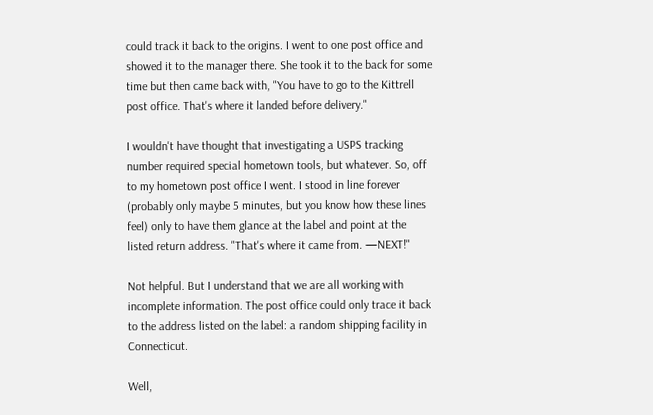could track it back to the origins. I went to one post office and showed it to the manager there. She took it to the back for some time but then came back with, "You have to go to the Kittrell post office. That's where it landed before delivery."

I wouldn't have thought that investigating a USPS tracking number required special hometown tools, but whatever. So, off to my hometown post office I went. I stood in line forever (probably only maybe 5 minutes, but you know how these lines feel) only to have them glance at the label and point at the listed return address. "That's where it came from. —NEXT!"

Not helpful. But I understand that we are all working with incomplete information. The post office could only trace it back to the address listed on the label: a random shipping facility in Connecticut.

Well,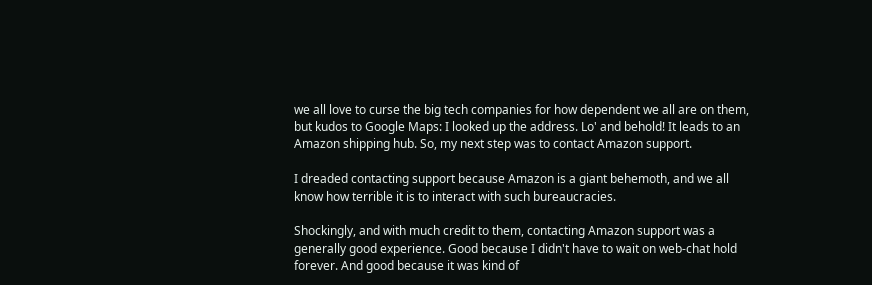we all love to curse the big tech companies for how dependent we all are on them, but kudos to Google Maps: I looked up the address. Lo' and behold! It leads to an Amazon shipping hub. So, my next step was to contact Amazon support.

I dreaded contacting support because Amazon is a giant behemoth, and we all know how terrible it is to interact with such bureaucracies.

Shockingly, and with much credit to them, contacting Amazon support was a generally good experience. Good because I didn't have to wait on web-chat hold forever. And good because it was kind of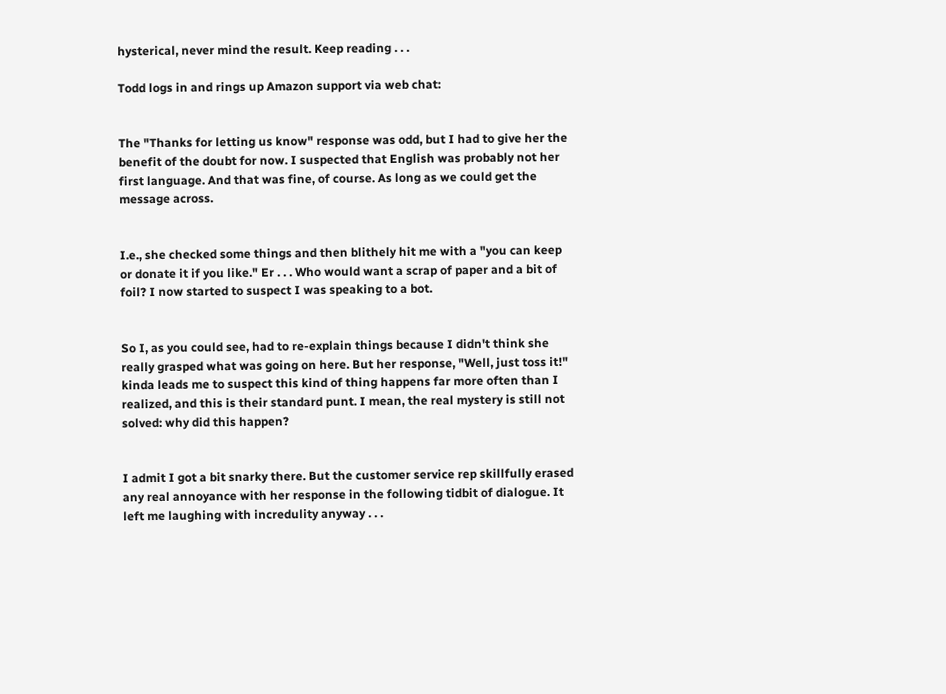hysterical, never mind the result. Keep reading . . .

Todd logs in and rings up Amazon support via web chat:


The "Thanks for letting us know" response was odd, but I had to give her the benefit of the doubt for now. I suspected that English was probably not her first language. And that was fine, of course. As long as we could get the message across.


I.e., she checked some things and then blithely hit me with a "you can keep or donate it if you like." Er . . . Who would want a scrap of paper and a bit of foil? I now started to suspect I was speaking to a bot.


So I, as you could see, had to re-explain things because I didn't think she really grasped what was going on here. But her response, "Well, just toss it!" kinda leads me to suspect this kind of thing happens far more often than I realized, and this is their standard punt. I mean, the real mystery is still not solved: why did this happen?


I admit I got a bit snarky there. But the customer service rep skillfully erased any real annoyance with her response in the following tidbit of dialogue. It left me laughing with incredulity anyway . . .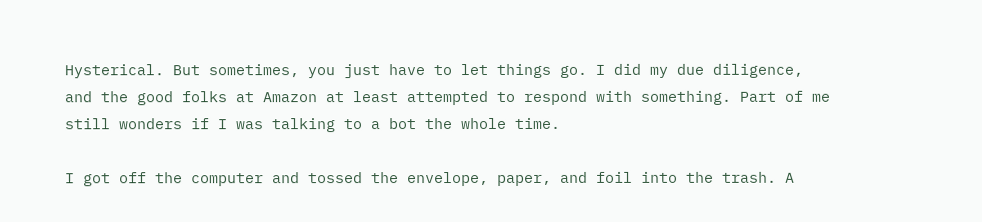Hysterical. But sometimes, you just have to let things go. I did my due diligence, and the good folks at Amazon at least attempted to respond with something. Part of me still wonders if I was talking to a bot the whole time.

I got off the computer and tossed the envelope, paper, and foil into the trash. A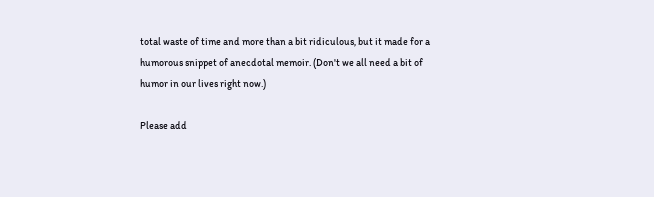total waste of time and more than a bit ridiculous, but it made for a humorous snippet of anecdotal memoir. (Don't we all need a bit of humor in our lives right now.)

Please add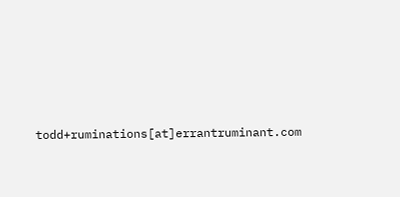todd+ruminations[at]errantruminant.com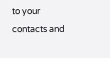to your contacts and